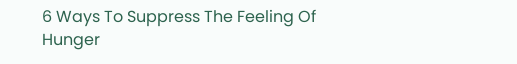6 Ways To Suppress The Feeling Of Hunger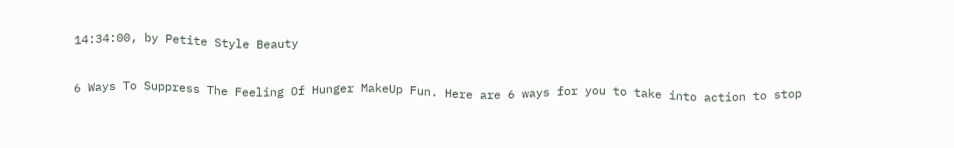14:34:00, by Petite Style Beauty

6 Ways To Suppress The Feeling Of Hunger MakeUp Fun. Here are 6 ways for you to take into action to stop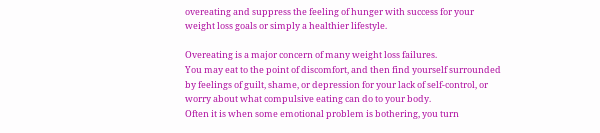overeating and suppress the feeling of hunger with success for your weight loss goals or simply a healthier lifestyle.

Overeating is a major concern of many weight loss failures.
You may eat to the point of discomfort, and then find yourself surrounded by feelings of guilt, shame, or depression for your lack of self-control, or worry about what compulsive eating can do to your body.
Often it is when some emotional problem is bothering, you turn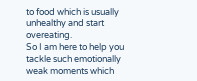to food which is usually unhealthy and start overeating.
So I am here to help you tackle such emotionally weak moments which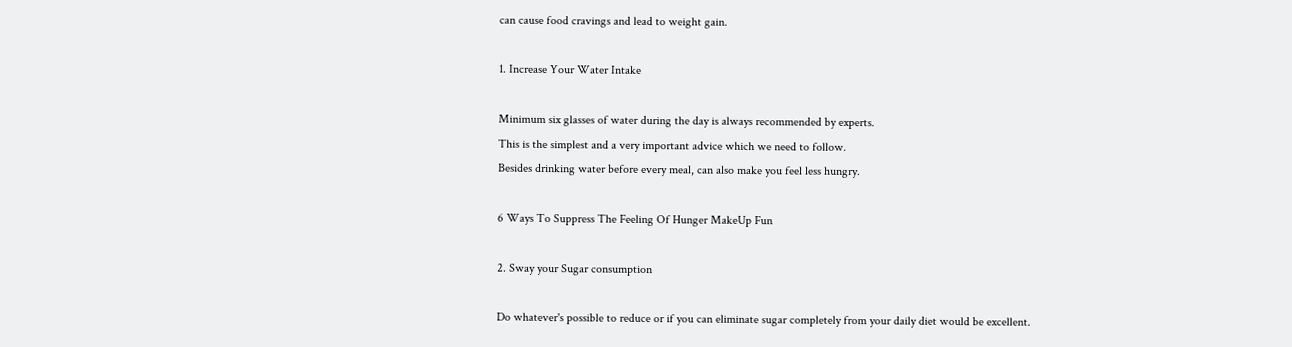can cause food cravings and lead to weight gain.

1. Increase Your Water Intake

Minimum six glasses of water during the day is always recommended by experts.
This is the simplest and a very important advice which we need to follow.
Besides drinking water before every meal, can also make you feel less hungry.

6 Ways To Suppress The Feeling Of Hunger MakeUp Fun

2. Sway your Sugar consumption

Do whatever's possible to reduce or if you can eliminate sugar completely from your daily diet would be excellent.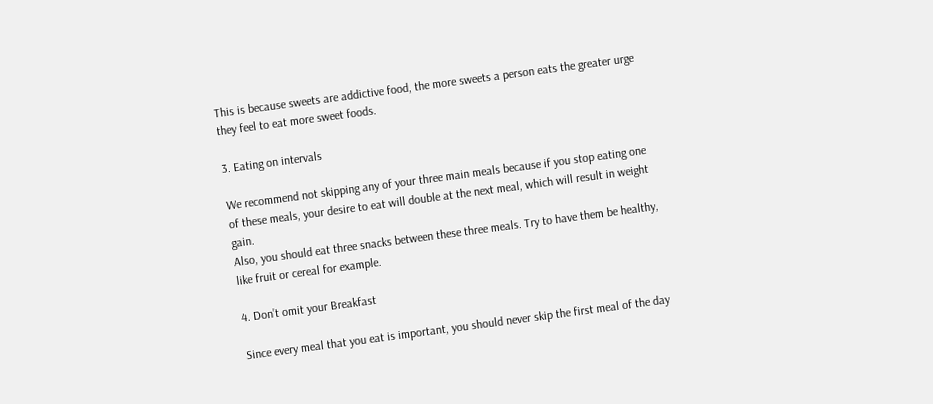This is because sweets are addictive food, the more sweets a person eats the greater urge they feel to eat more sweet foods.

3. Eating on intervals

We recommend not skipping any of your three main meals because if you stop eating one of these meals, your desire to eat will double at the next meal, which will result in weight gain.
Also, you should eat three snacks between these three meals. Try to have them be healthy, like fruit or cereal for example.

4. Don’t omit your Breakfast

Since every meal that you eat is important, you should never skip the first meal of the day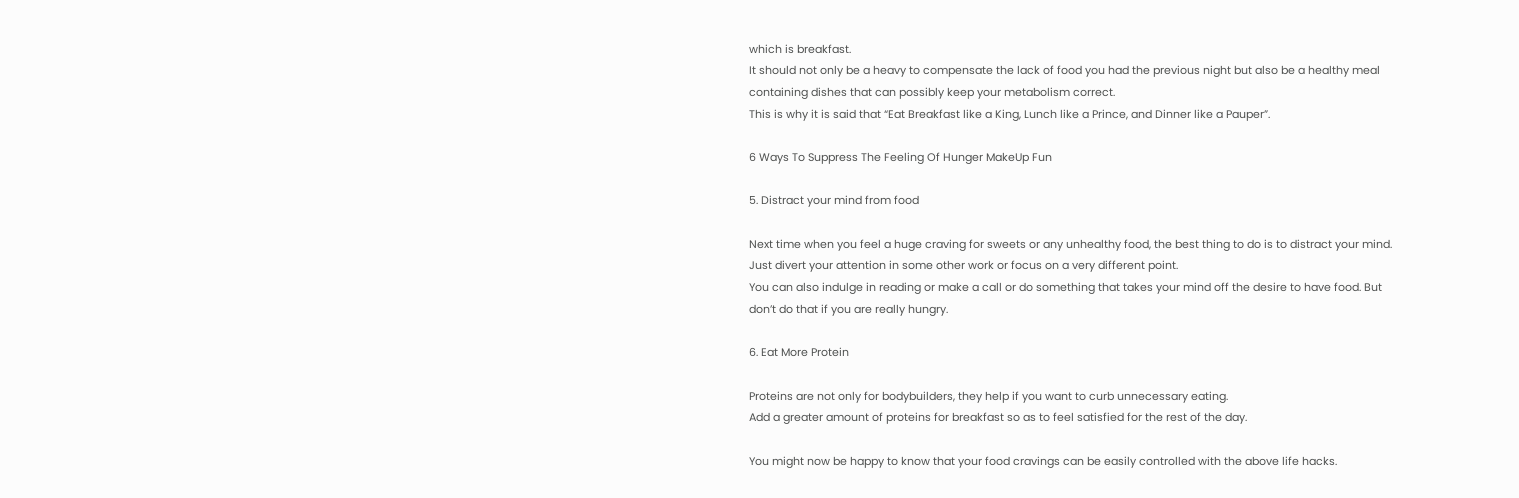which is breakfast.
It should not only be a heavy to compensate the lack of food you had the previous night but also be a healthy meal containing dishes that can possibly keep your metabolism correct.
This is why it is said that “Eat Breakfast like a King, Lunch like a Prince, and Dinner like a Pauper”.

6 Ways To Suppress The Feeling Of Hunger MakeUp Fun

5. Distract your mind from food

Next time when you feel a huge craving for sweets or any unhealthy food, the best thing to do is to distract your mind. Just divert your attention in some other work or focus on a very different point.
You can also indulge in reading or make a call or do something that takes your mind off the desire to have food. But don’t do that if you are really hungry.

6. Eat More Protein

Proteins are not only for bodybuilders, they help if you want to curb unnecessary eating.
Add a greater amount of proteins for breakfast so as to feel satisfied for the rest of the day.

You might now be happy to know that your food cravings can be easily controlled with the above life hacks.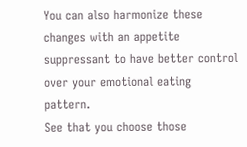You can also harmonize these changes with an appetite suppressant to have better control over your emotional eating pattern.
See that you choose those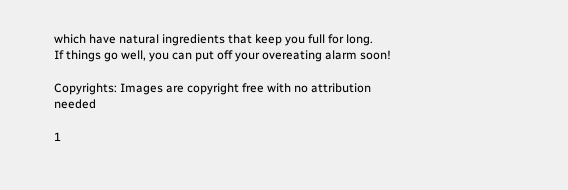which have natural ingredients that keep you full for long.
If things go well, you can put off your overeating alarm soon!

Copyrights: Images are copyright free with no attribution needed

1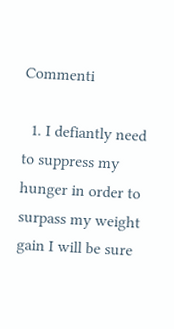Commenti

  1. I defiantly need to suppress my hunger in order to surpass my weight gain I will be sure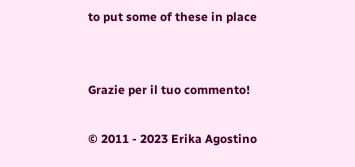to put some of these in place


Grazie per il tuo commento!

© 2011 - 2023 Erika Agostino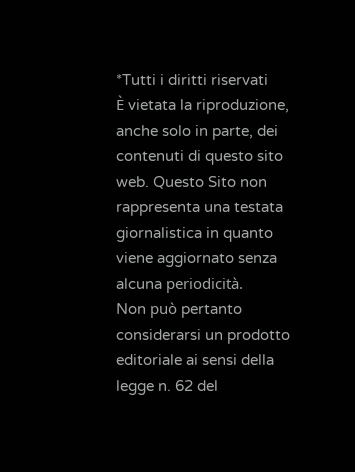*Tutti i diritti riservati
È vietata la riproduzione, anche solo in parte, dei contenuti di questo sito web. Questo Sito non rappresenta una testata giornalistica in quanto viene aggiornato senza alcuna periodicità.
Non può pertanto considerarsi un prodotto editoriale ai sensi della legge n. 62 del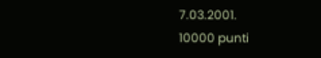7.03.2001.
10000 punti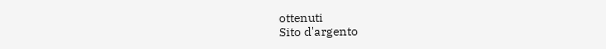ottenuti
Sito d'argento